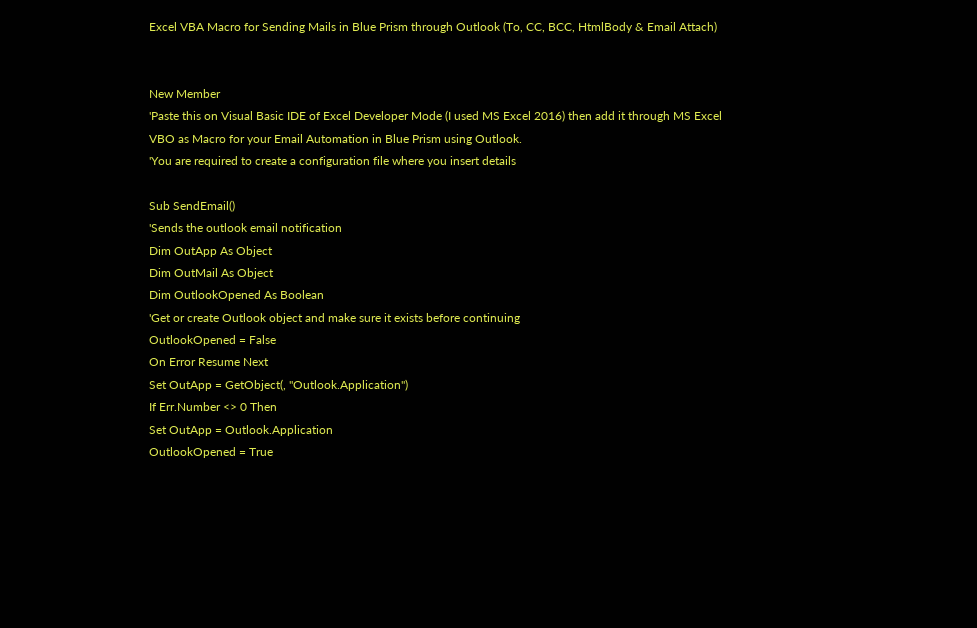Excel VBA Macro for Sending Mails in Blue Prism through Outlook (To, CC, BCC, HtmlBody & Email Attach)


New Member
'Paste this on Visual Basic IDE of Excel Developer Mode (I used MS Excel 2016) then add it through MS Excel VBO as Macro for your Email Automation in Blue Prism using Outlook.
'You are required to create a configuration file where you insert details

Sub SendEmail()
'Sends the outlook email notification
Dim OutApp As Object
Dim OutMail As Object
Dim OutlookOpened As Boolean
'Get or create Outlook object and make sure it exists before continuing
OutlookOpened = False
On Error Resume Next
Set OutApp = GetObject(, "Outlook.Application")
If Err.Number <> 0 Then
Set OutApp = Outlook.Application
OutlookOpened = True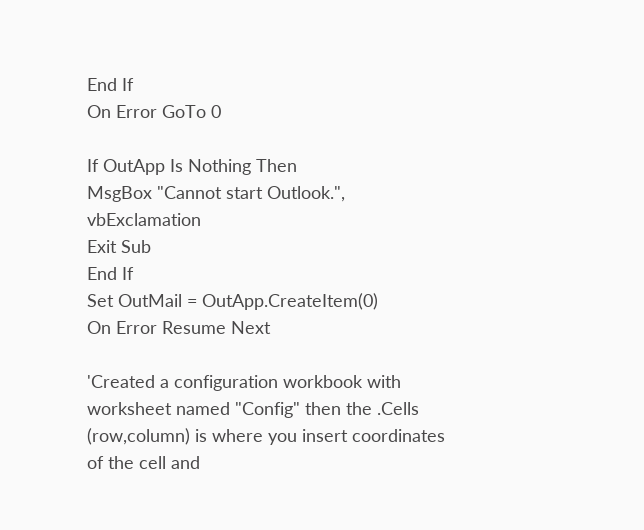End If
On Error GoTo 0

If OutApp Is Nothing Then
MsgBox "Cannot start Outlook.", vbExclamation
Exit Sub
End If
Set OutMail = OutApp.CreateItem(0)
On Error Resume Next

'Created a configuration workbook with worksheet named "Config" then the .Cells (row,column) is where you insert coordinates of the cell and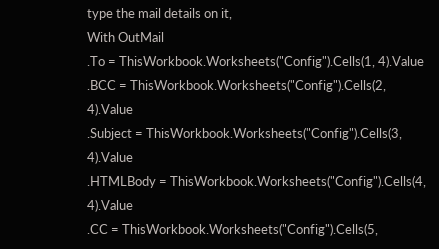type the mail details on it,
With OutMail
.To = ThisWorkbook.Worksheets("Config").Cells(1, 4).Value
.BCC = ThisWorkbook.Worksheets("Config").Cells(2, 4).Value
.Subject = ThisWorkbook.Worksheets("Config").Cells(3, 4).Value
.HTMLBody = ThisWorkbook.Worksheets("Config").Cells(4, 4).Value
.CC = ThisWorkbook.Worksheets("Config").Cells(5,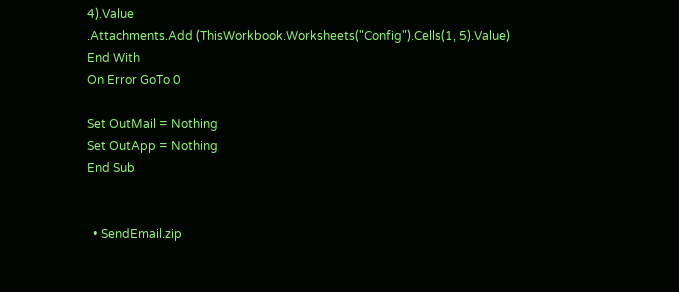4).Value
.Attachments.Add (ThisWorkbook.Worksheets("Config").Cells(1, 5).Value)
End With
On Error GoTo 0

Set OutMail = Nothing
Set OutApp = Nothing
End Sub


  • SendEmail.zip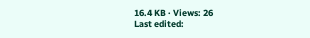16.4 KB · Views: 26
Last edited: